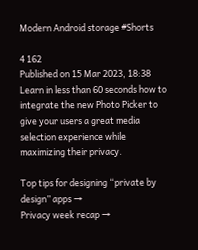Modern Android storage #Shorts

4 162
Published on 15 Mar 2023, 18:38
Learn in less than 60 seconds how to integrate the new Photo Picker to give your users a great media selection experience while maximizing their privacy.

Top tips for designing “private by design” apps →
Privacy week recap →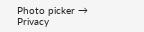Photo picker →
Privacy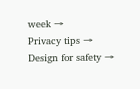week →
Privacy tips →
Design for safety →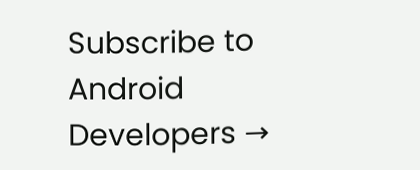Subscribe to Android Developers →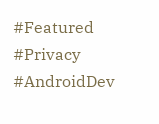#Featured #Privacy #AndroidDev